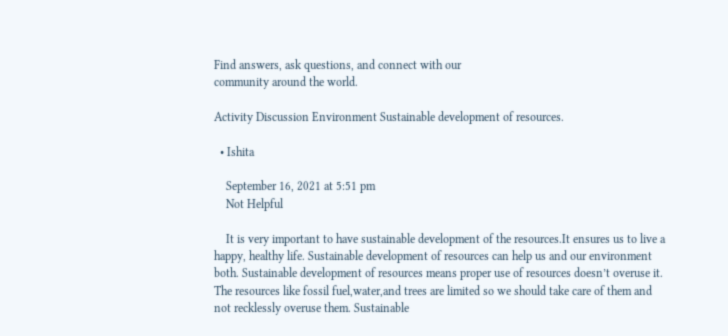Find answers, ask questions, and connect with our
community around the world.

Activity Discussion Environment Sustainable development of resources.

  • Ishita

    September 16, 2021 at 5:51 pm
    Not Helpful

    It is very important to have sustainable development of the resources.It ensures us to live a happy, healthy life. Sustainable development of resources can help us and our environment both. Sustainable development of resources means proper use of resources doesn’t overuse it. The resources like fossil fuel,water,and trees are limited so we should take care of them and not recklessly overuse them. Sustainable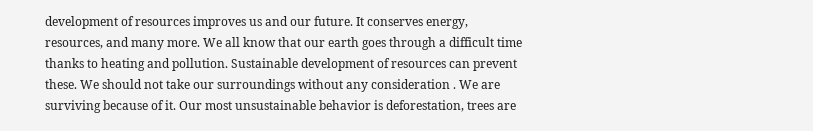development of resources improves us and our future. It conserves energy, resources, and many more. We all know that our earth goes through a difficult time thanks to heating and pollution. Sustainable development of resources can prevent these. We should not take our surroundings without any consideration . We are surviving because of it. Our most unsustainable behavior is deforestation, trees are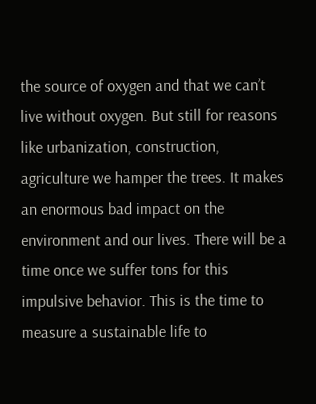the source of oxygen and that we can’t live without oxygen. But still for reasons like urbanization, construction, agriculture we hamper the trees. It makes an enormous bad impact on the environment and our lives. There will be a time once we suffer tons for this impulsive behavior. This is the time to measure a sustainable life to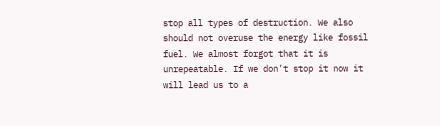stop all types of destruction. We also should not overuse the energy like fossil fuel. We almost forgot that it is unrepeatable. If we don’t stop it now it will lead us to a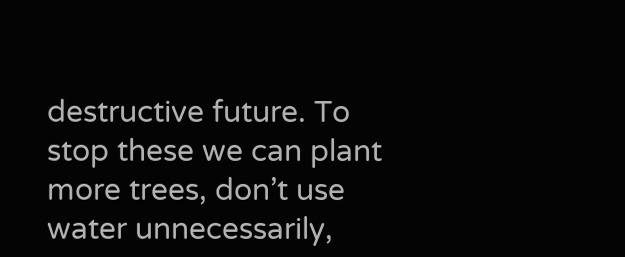destructive future. To stop these we can plant more trees, don’t use water unnecessarily,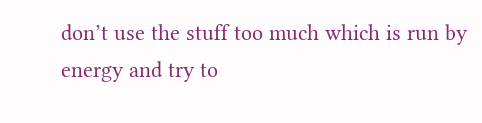don’t use the stuff too much which is run by energy and try to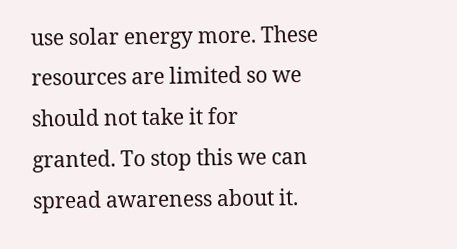use solar energy more. These resources are limited so we should not take it for granted. To stop this we can spread awareness about it.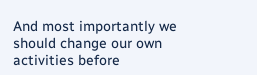And most importantly we should change our own activities before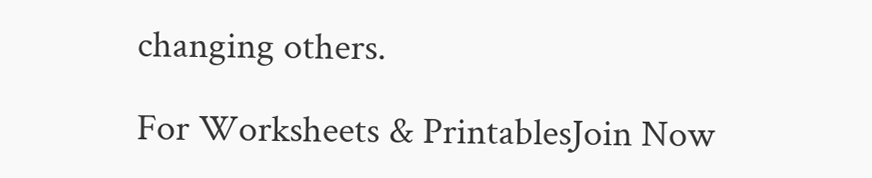changing others.

For Worksheets & PrintablesJoin Now